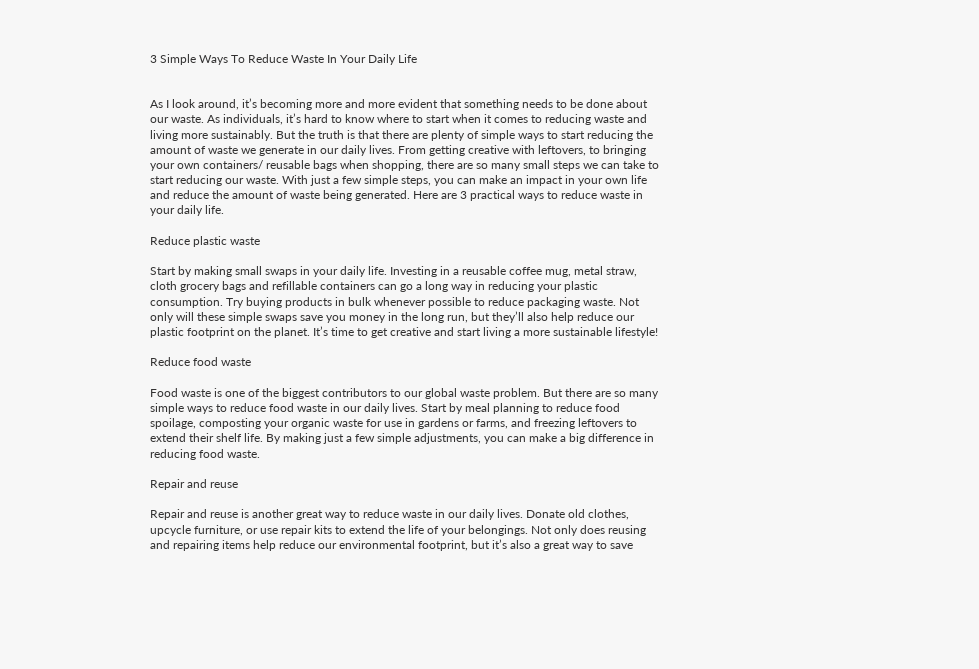3 Simple Ways To Reduce Waste In Your Daily Life


As I look around, it’s becoming more and more evident that something needs to be done about our waste. As individuals, it’s hard to know where to start when it comes to reducing waste and living more sustainably. But the truth is that there are plenty of simple ways to start reducing the amount of waste we generate in our daily lives. From getting creative with leftovers, to bringing your own containers/ reusable bags when shopping, there are so many small steps we can take to start reducing our waste. With just a few simple steps, you can make an impact in your own life and reduce the amount of waste being generated. Here are 3 practical ways to reduce waste in your daily life.

Reduce plastic waste

Start by making small swaps in your daily life. Investing in a reusable coffee mug, metal straw, cloth grocery bags and refillable containers can go a long way in reducing your plastic consumption. Try buying products in bulk whenever possible to reduce packaging waste. Not only will these simple swaps save you money in the long run, but they’ll also help reduce our plastic footprint on the planet. It’s time to get creative and start living a more sustainable lifestyle!

Reduce food waste

Food waste is one of the biggest contributors to our global waste problem. But there are so many simple ways to reduce food waste in our daily lives. Start by meal planning to reduce food spoilage, composting your organic waste for use in gardens or farms, and freezing leftovers to extend their shelf life. By making just a few simple adjustments, you can make a big difference in reducing food waste.

Repair and reuse

Repair and reuse is another great way to reduce waste in our daily lives. Donate old clothes, upcycle furniture, or use repair kits to extend the life of your belongings. Not only does reusing and repairing items help reduce our environmental footprint, but it’s also a great way to save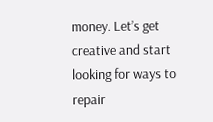money. Let’s get creative and start looking for ways to repair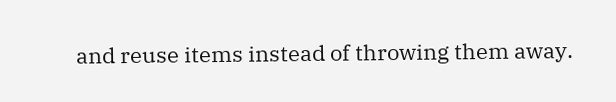and reuse items instead of throwing them away.